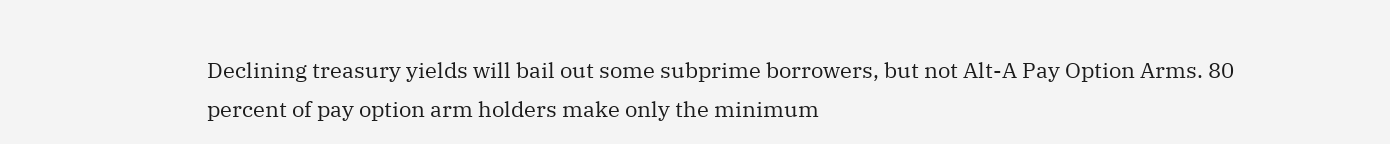Declining treasury yields will bail out some subprime borrowers, but not Alt-A Pay Option Arms. 80 percent of pay option arm holders make only the minimum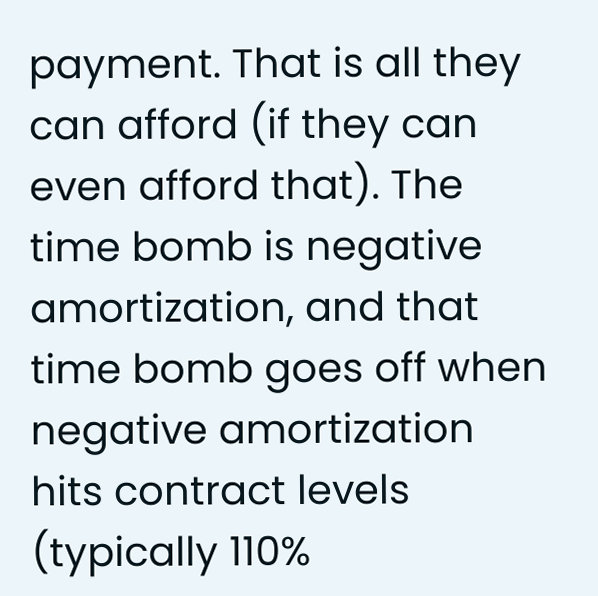payment. That is all they can afford (if they can even afford that). The time bomb is negative amortization, and that time bomb goes off when negative amortization hits contract levels (typically 110%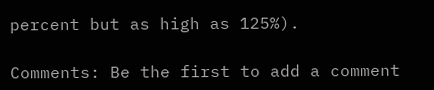percent but as high as 125%).

Comments: Be the first to add a comment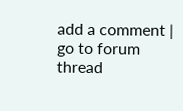add a comment | go to forum thread